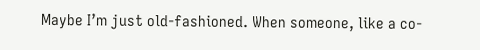Maybe I’m just old-fashioned. When someone, like a co-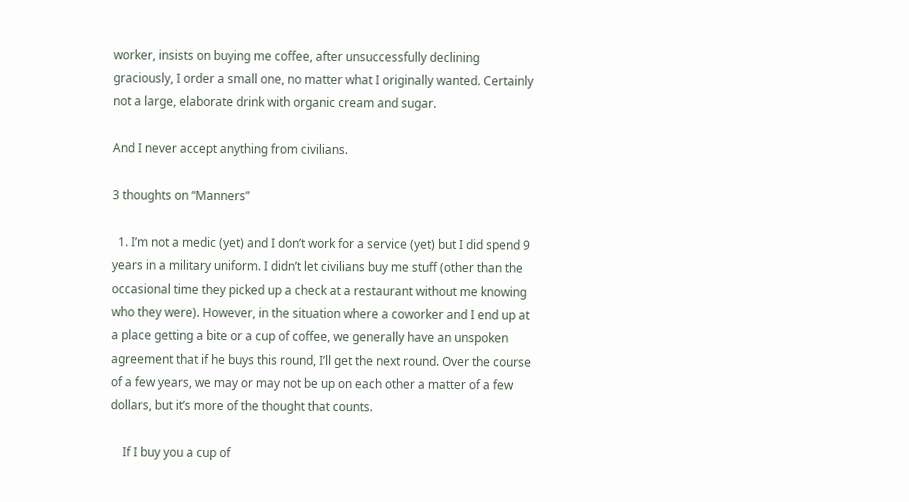worker, insists on buying me coffee, after unsuccessfully declining graciously, I order a small one, no matter what I originally wanted. Certainly not a large, elaborate drink with organic cream and sugar.

And I never accept anything from civilians.

3 thoughts on “Manners”

  1. I’m not a medic (yet) and I don’t work for a service (yet) but I did spend 9 years in a military uniform. I didn’t let civilians buy me stuff (other than the occasional time they picked up a check at a restaurant without me knowing who they were). However, in the situation where a coworker and I end up at a place getting a bite or a cup of coffee, we generally have an unspoken agreement that if he buys this round, I’ll get the next round. Over the course of a few years, we may or may not be up on each other a matter of a few dollars, but it’s more of the thought that counts.

    If I buy you a cup of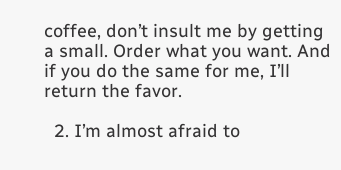coffee, don’t insult me by getting a small. Order what you want. And if you do the same for me, I’ll return the favor.

  2. I’m almost afraid to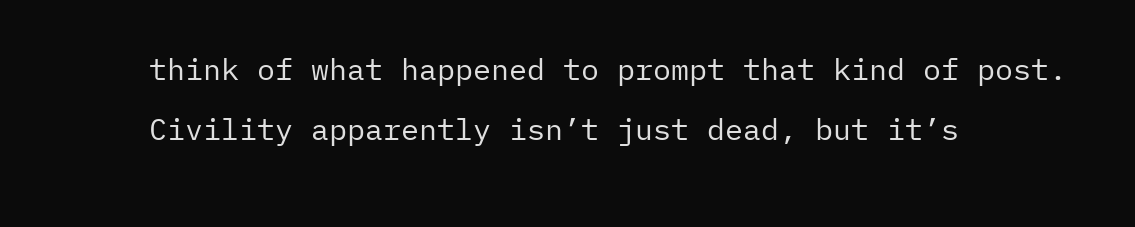think of what happened to prompt that kind of post. Civility apparently isn’t just dead, but it’s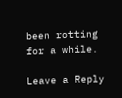been rotting for a while.

Leave a Reply